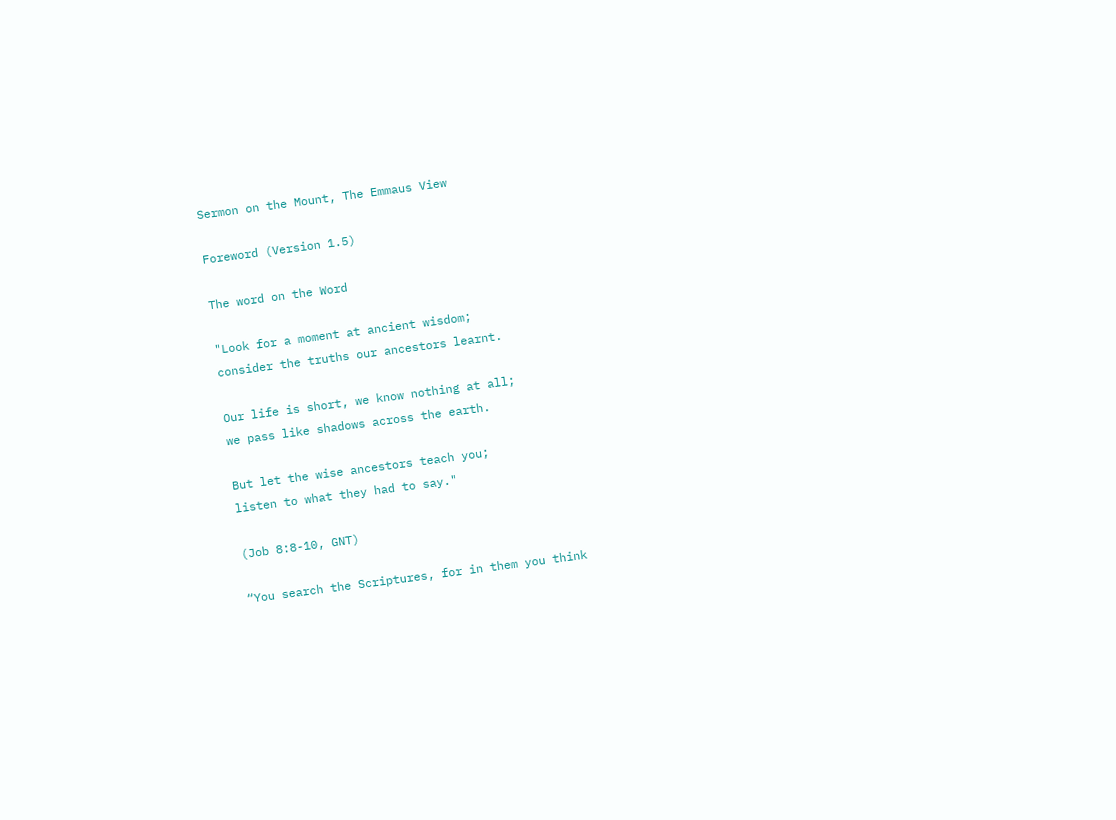Sermon on the Mount, The Emmaus View

Foreword (Version 1.5)

The word on the Word

"Look for a moment at ancient wisdom;
consider the truths our ancestors learnt.

Our life is short, we know nothing at all;
we pass like shadows across the earth.

But let the wise ancestors teach you;
listen to what they had to say."

(Job 8:8-10, GNT)

“You search the Scriptures, for in them you think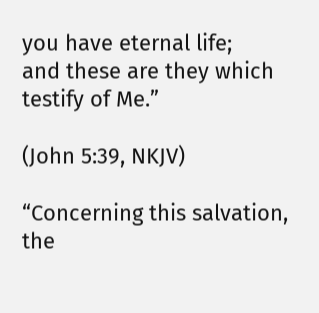you have eternal life;
and these are they which testify of Me.”

(John 5:39, NKJV)

“Concerning this salvation,
the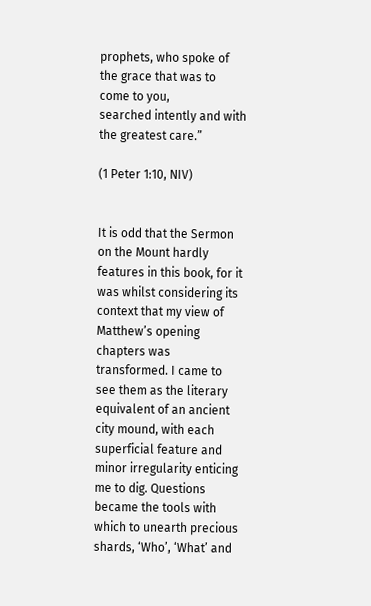prophets, who spoke of the grace that was to come to you,
searched intently and with the greatest care.”

(1 Peter 1:10, NIV)


It is odd that the Sermon on the Mount hardly features in this book, for it was whilst considering its context that my view of Matthew’s opening chapters was transformed. I came to see them as the literary equivalent of an ancient city mound, with each superficial feature and minor irregularity enticing me to dig. Questions became the tools with which to unearth precious shards, ‘Who’, ‘What’ and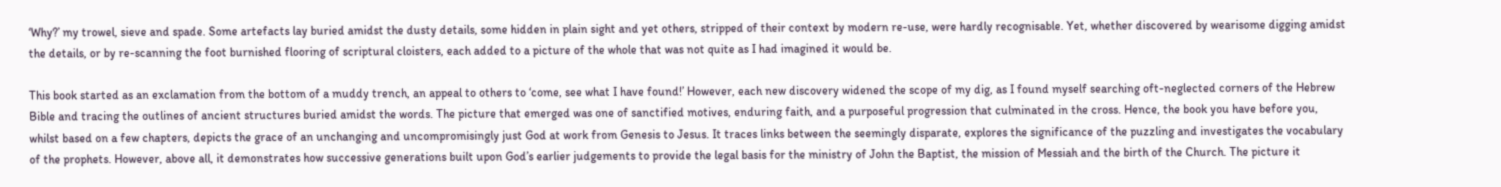‘Why?’ my trowel, sieve and spade. Some artefacts lay buried amidst the dusty details, some hidden in plain sight and yet others, stripped of their context by modern re-use, were hardly recognisable. Yet, whether discovered by wearisome digging amidst the details, or by re-scanning the foot burnished flooring of scriptural cloisters, each added to a picture of the whole that was not quite as I had imagined it would be.

This book started as an exclamation from the bottom of a muddy trench, an appeal to others to ‘come, see what I have found!’ However, each new discovery widened the scope of my dig, as I found myself searching oft-neglected corners of the Hebrew Bible and tracing the outlines of ancient structures buried amidst the words. The picture that emerged was one of sanctified motives, enduring faith, and a purposeful progression that culminated in the cross. Hence, the book you have before you, whilst based on a few chapters, depicts the grace of an unchanging and uncompromisingly just God at work from Genesis to Jesus. It traces links between the seemingly disparate, explores the significance of the puzzling and investigates the vocabulary of the prophets. However, above all, it demonstrates how successive generations built upon God’s earlier judgements to provide the legal basis for the ministry of John the Baptist, the mission of Messiah and the birth of the Church. The picture it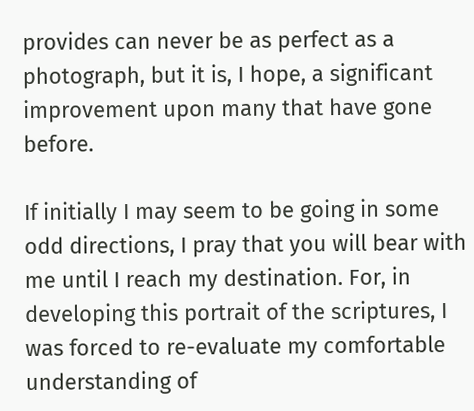provides can never be as perfect as a photograph, but it is, I hope, a significant improvement upon many that have gone before.

If initially I may seem to be going in some odd directions, I pray that you will bear with me until I reach my destination. For, in developing this portrait of the scriptures, I was forced to re-evaluate my comfortable understanding of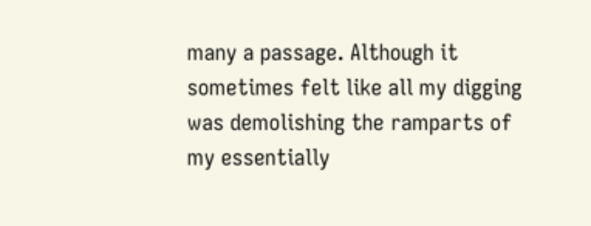many a passage. Although it sometimes felt like all my digging was demolishing the ramparts of my essentially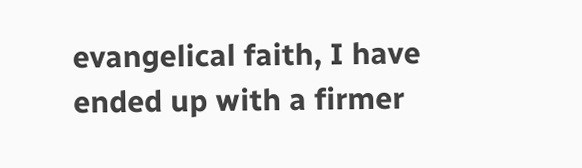evangelical faith, I have ended up with a firmer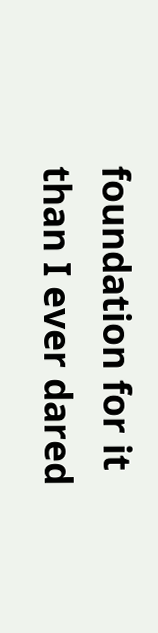foundation for it than I ever dared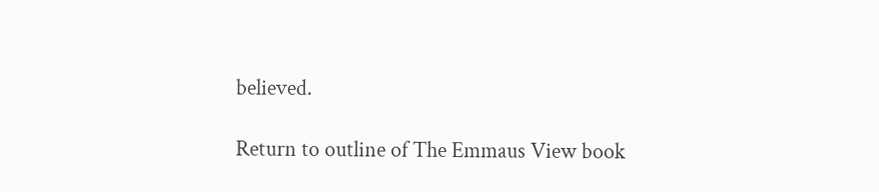believed.

Return to outline of The Emmaus View book